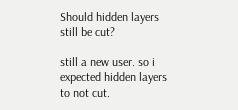Should hidden layers still be cut?

still a new user. so i expected hidden layers to not cut.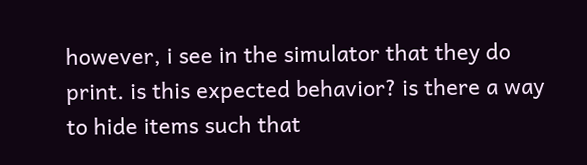however, i see in the simulator that they do print. is this expected behavior? is there a way to hide items such that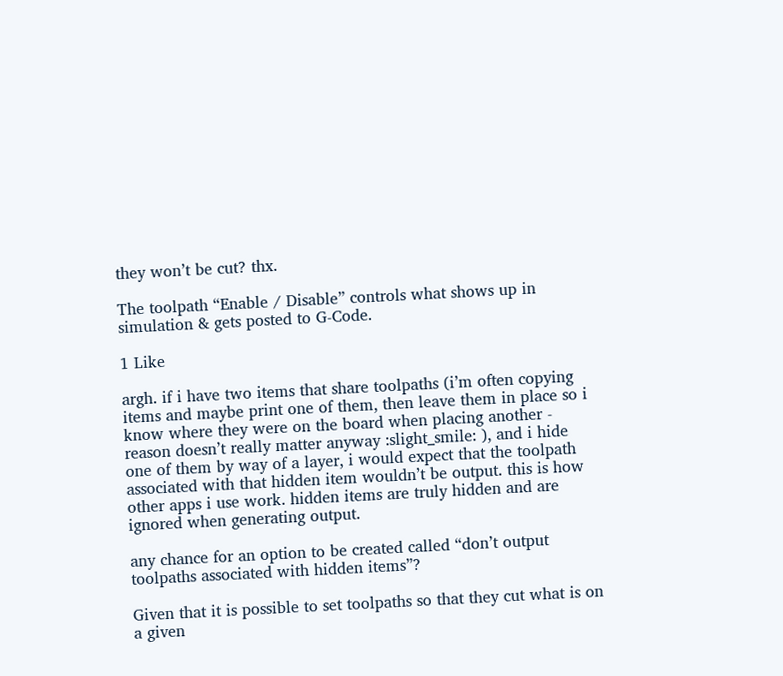they won’t be cut? thx.

The toolpath “Enable / Disable” controls what shows up in simulation & gets posted to G-Code.

1 Like

argh. if i have two items that share toolpaths (i’m often copying items and maybe print one of them, then leave them in place so i know where they were on the board when placing another - reason doesn’t really matter anyway :slight_smile: ), and i hide one of them by way of a layer, i would expect that the toolpath associated with that hidden item wouldn’t be output. this is how other apps i use work. hidden items are truly hidden and are ignored when generating output.

any chance for an option to be created called “don’t output toolpaths associated with hidden items”?

Given that it is possible to set toolpaths so that they cut what is on a given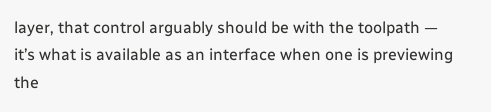layer, that control arguably should be with the toolpath — it’s what is available as an interface when one is previewing the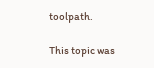toolpath.

This topic was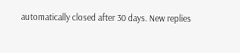automatically closed after 30 days. New replies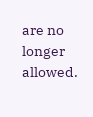are no longer allowed.